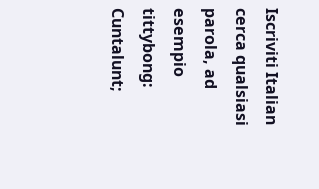Iscriviti Italian
cerca qualsiasi parola, ad esempio tittybong:
Cuntalunt;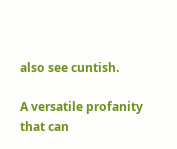also see cuntish.

A versatile profanity that can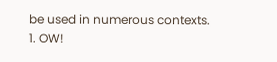be used in numerous contexts.
1. OW!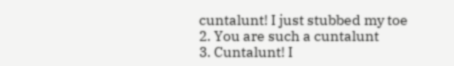cuntalunt! I just stubbed my toe
2. You are such a cuntalunt
3. Cuntalunt! I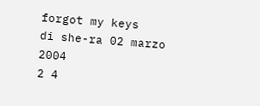forgot my keys
di she-ra 02 marzo 2004
2 4